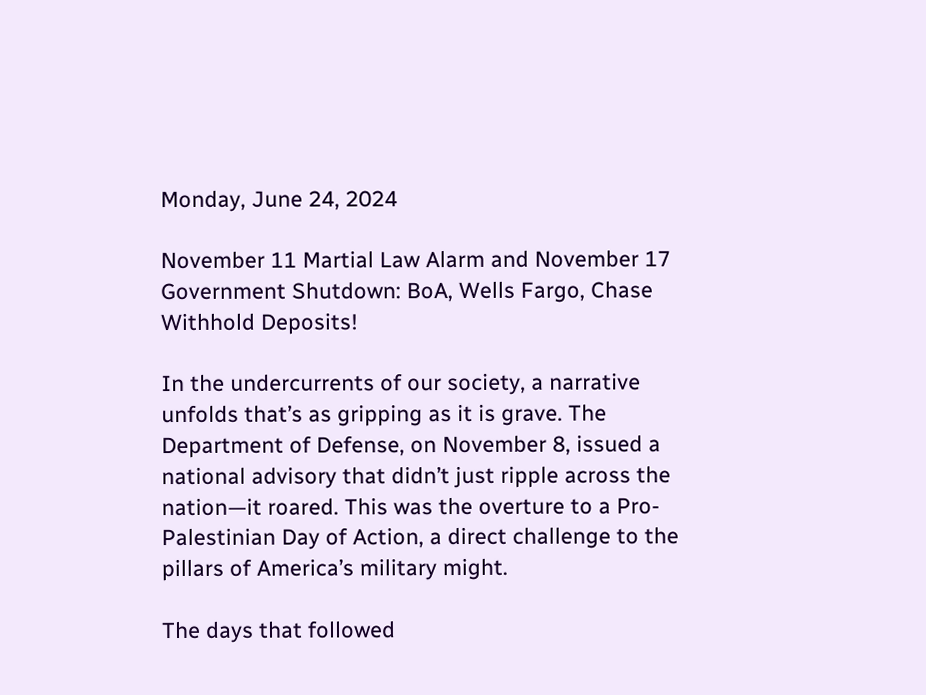Monday, June 24, 2024

November 11 Martial Law Alarm and November 17 Government Shutdown: BoA, Wells Fargo, Chase Withhold Deposits!

In the undercurrents of our society, a narrative unfolds that’s as gripping as it is grave. The Department of Defense, on November 8, issued a national advisory that didn’t just ripple across the nation—it roared. This was the overture to a Pro-Palestinian Day of Action, a direct challenge to the pillars of America’s military might.

The days that followed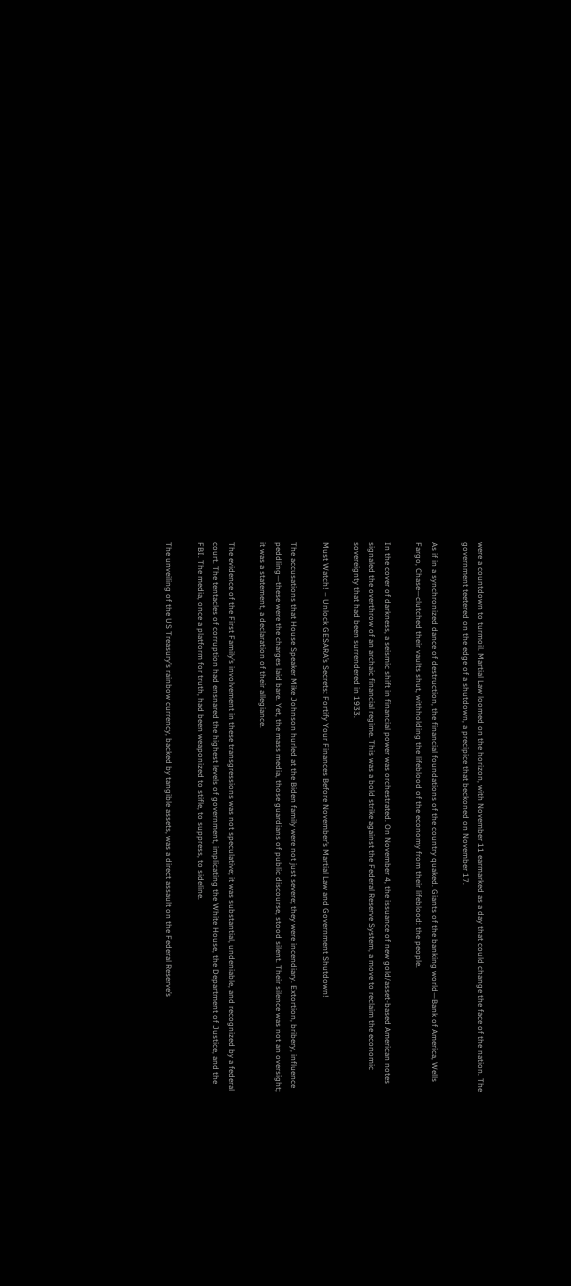were a countdown to turmoil. Martial Law loomed on the horizon, with November 11 earmarked as a day that could change the face of the nation. The government teetered on the edge of a shutdown, a precipice that beckoned on November 17.

As if in a synchronized dance of destruction, the financial foundations of the country quaked. Giants of the banking world—Bank of America, Wells Fargo, Chase—clutched their vaults shut, withholding the lifeblood of the economy from their lifeblood: the people.

In the cover of darkness, a seismic shift in financial power was orchestrated. On November 4, the issuance of new gold/asset-based American notes signaled the overthrow of an archaic financial regime. This was a bold strike against the Federal Reserve System, a move to reclaim the economic sovereignty that had been surrendered in 1933.

Must Watch! – Unlock GESARA’s Secrets: Fortify Your Finances Before November’s Martial Law and Government Shutdown!

The accusations that House Speaker Mike Johnson hurled at the Biden family were not just severe; they were incendiary. Extortion, bribery, influence peddling—these were the charges laid bare. Yet, the mass media, those guardians of public discourse, stood silent. Their silence was not an oversight; it was a statement, a declaration of their allegiance.

The evidence of the First Family’s involvement in these transgressions was not speculative; it was substantial, undeniable, and recognized by a federal court. The tentacles of corruption had ensnared the highest levels of government, implicating the White House, the Department of Justice, and the FBI. The media, once a platform for truth, had been weaponized to stifle, to suppress, to sideline.

The unveiling of the US Treasury’s rainbow currency, backed by tangible assets, was a direct assault on the Federal Reserve’s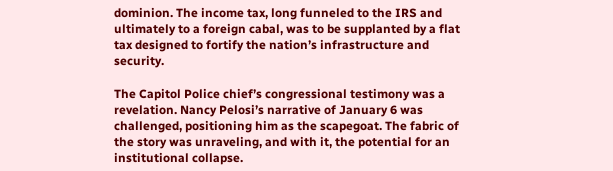dominion. The income tax, long funneled to the IRS and ultimately to a foreign cabal, was to be supplanted by a flat tax designed to fortify the nation’s infrastructure and security.

The Capitol Police chief’s congressional testimony was a revelation. Nancy Pelosi’s narrative of January 6 was challenged, positioning him as the scapegoat. The fabric of the story was unraveling, and with it, the potential for an institutional collapse.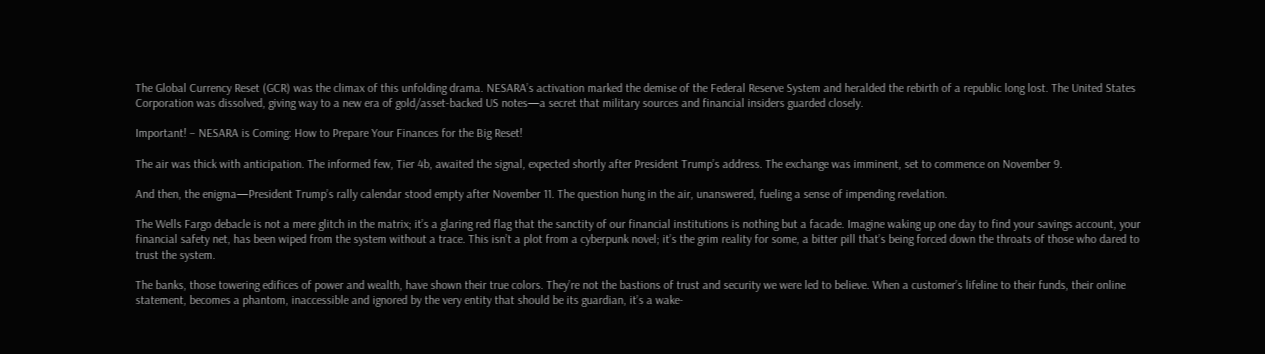The Global Currency Reset (GCR) was the climax of this unfolding drama. NESARA’s activation marked the demise of the Federal Reserve System and heralded the rebirth of a republic long lost. The United States Corporation was dissolved, giving way to a new era of gold/asset-backed US notes—a secret that military sources and financial insiders guarded closely.

Important! – NESARA is Coming: How to Prepare Your Finances for the Big Reset!

The air was thick with anticipation. The informed few, Tier 4b, awaited the signal, expected shortly after President Trump’s address. The exchange was imminent, set to commence on November 9.

And then, the enigma—President Trump’s rally calendar stood empty after November 11. The question hung in the air, unanswered, fueling a sense of impending revelation.

The Wells Fargo debacle is not a mere glitch in the matrix; it’s a glaring red flag that the sanctity of our financial institutions is nothing but a facade. Imagine waking up one day to find your savings account, your financial safety net, has been wiped from the system without a trace. This isn’t a plot from a cyberpunk novel; it’s the grim reality for some, a bitter pill that’s being forced down the throats of those who dared to trust the system.

The banks, those towering edifices of power and wealth, have shown their true colors. They’re not the bastions of trust and security we were led to believe. When a customer’s lifeline to their funds, their online statement, becomes a phantom, inaccessible and ignored by the very entity that should be its guardian, it’s a wake-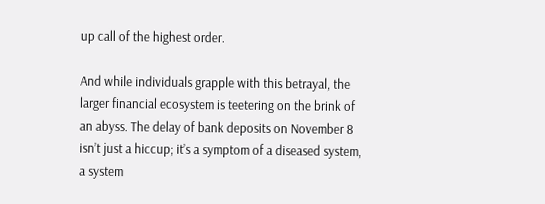up call of the highest order.

And while individuals grapple with this betrayal, the larger financial ecosystem is teetering on the brink of an abyss. The delay of bank deposits on November 8 isn’t just a hiccup; it’s a symptom of a diseased system, a system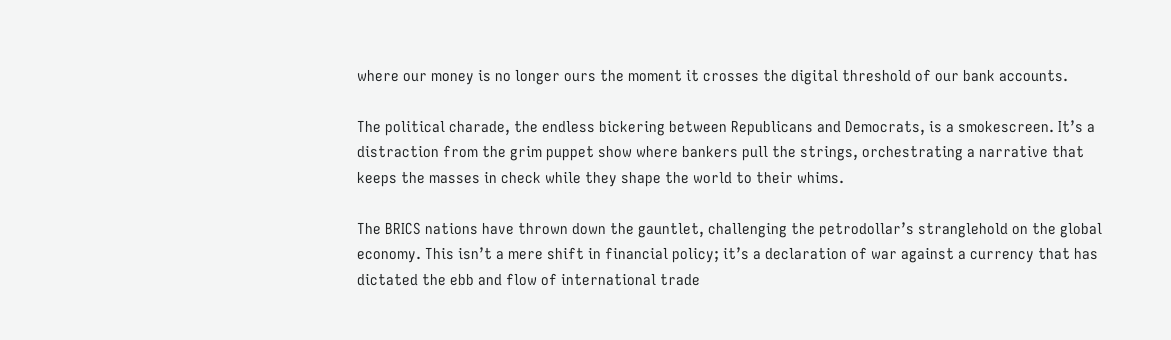where our money is no longer ours the moment it crosses the digital threshold of our bank accounts.

The political charade, the endless bickering between Republicans and Democrats, is a smokescreen. It’s a distraction from the grim puppet show where bankers pull the strings, orchestrating a narrative that keeps the masses in check while they shape the world to their whims.

The BRICS nations have thrown down the gauntlet, challenging the petrodollar’s stranglehold on the global economy. This isn’t a mere shift in financial policy; it’s a declaration of war against a currency that has dictated the ebb and flow of international trade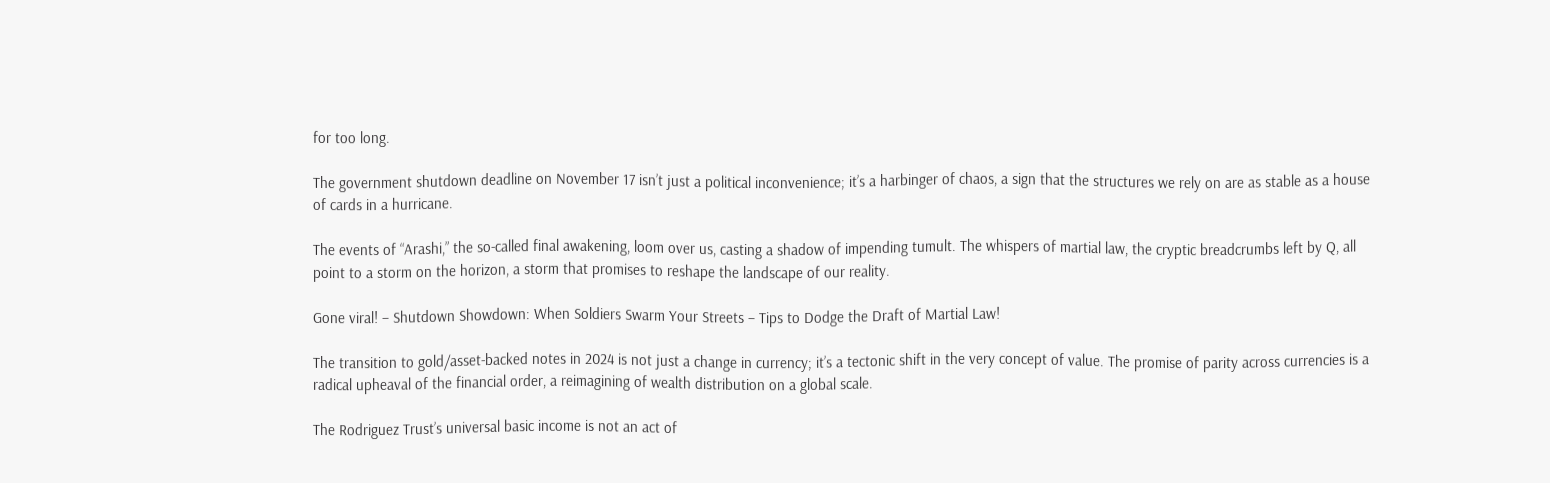for too long.

The government shutdown deadline on November 17 isn’t just a political inconvenience; it’s a harbinger of chaos, a sign that the structures we rely on are as stable as a house of cards in a hurricane.

The events of “Arashi,” the so-called final awakening, loom over us, casting a shadow of impending tumult. The whispers of martial law, the cryptic breadcrumbs left by Q, all point to a storm on the horizon, a storm that promises to reshape the landscape of our reality.

Gone viral! – Shutdown Showdown: When Soldiers Swarm Your Streets – Tips to Dodge the Draft of Martial Law!

The transition to gold/asset-backed notes in 2024 is not just a change in currency; it’s a tectonic shift in the very concept of value. The promise of parity across currencies is a radical upheaval of the financial order, a reimagining of wealth distribution on a global scale.

The Rodriguez Trust’s universal basic income is not an act of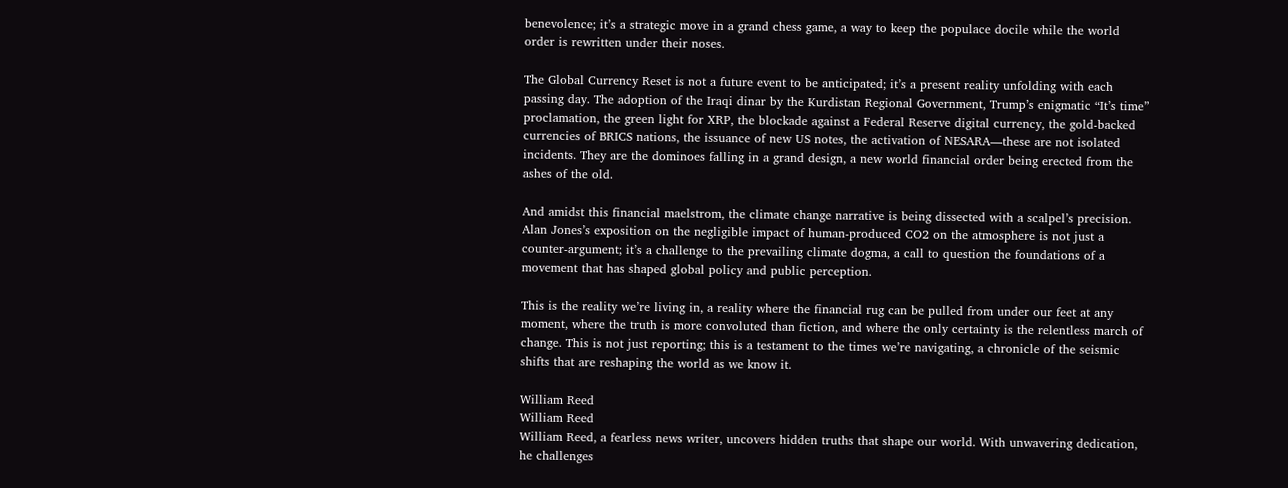benevolence; it’s a strategic move in a grand chess game, a way to keep the populace docile while the world order is rewritten under their noses.

The Global Currency Reset is not a future event to be anticipated; it’s a present reality unfolding with each passing day. The adoption of the Iraqi dinar by the Kurdistan Regional Government, Trump’s enigmatic “It’s time” proclamation, the green light for XRP, the blockade against a Federal Reserve digital currency, the gold-backed currencies of BRICS nations, the issuance of new US notes, the activation of NESARA—these are not isolated incidents. They are the dominoes falling in a grand design, a new world financial order being erected from the ashes of the old.

And amidst this financial maelstrom, the climate change narrative is being dissected with a scalpel’s precision. Alan Jones’s exposition on the negligible impact of human-produced CO2 on the atmosphere is not just a counter-argument; it’s a challenge to the prevailing climate dogma, a call to question the foundations of a movement that has shaped global policy and public perception.

This is the reality we’re living in, a reality where the financial rug can be pulled from under our feet at any moment, where the truth is more convoluted than fiction, and where the only certainty is the relentless march of change. This is not just reporting; this is a testament to the times we’re navigating, a chronicle of the seismic shifts that are reshaping the world as we know it.

William Reed
William Reed
William Reed, a fearless news writer, uncovers hidden truths that shape our world. With unwavering dedication, he challenges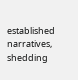established narratives, shedding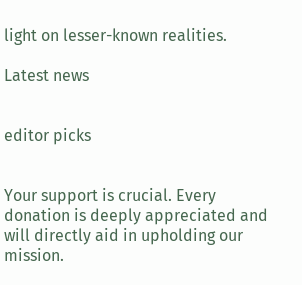light on lesser-known realities.

Latest news


editor picks


Your support is crucial. Every donation is deeply appreciated and will directly aid in upholding our mission.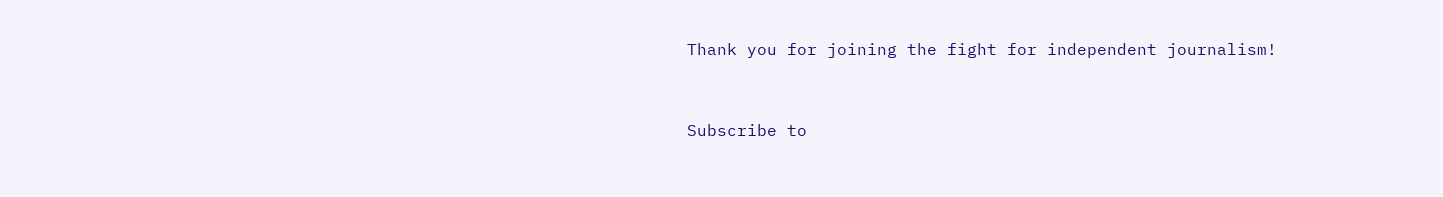Thank you for joining the fight for independent journalism!


Subscribe to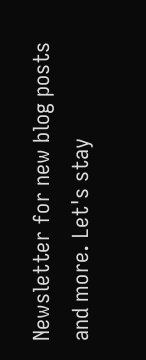Newsletter for new blog posts and more. Let's stay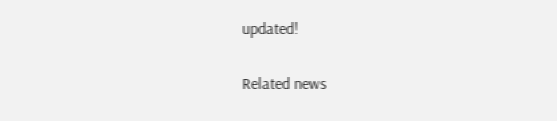updated!

Related news